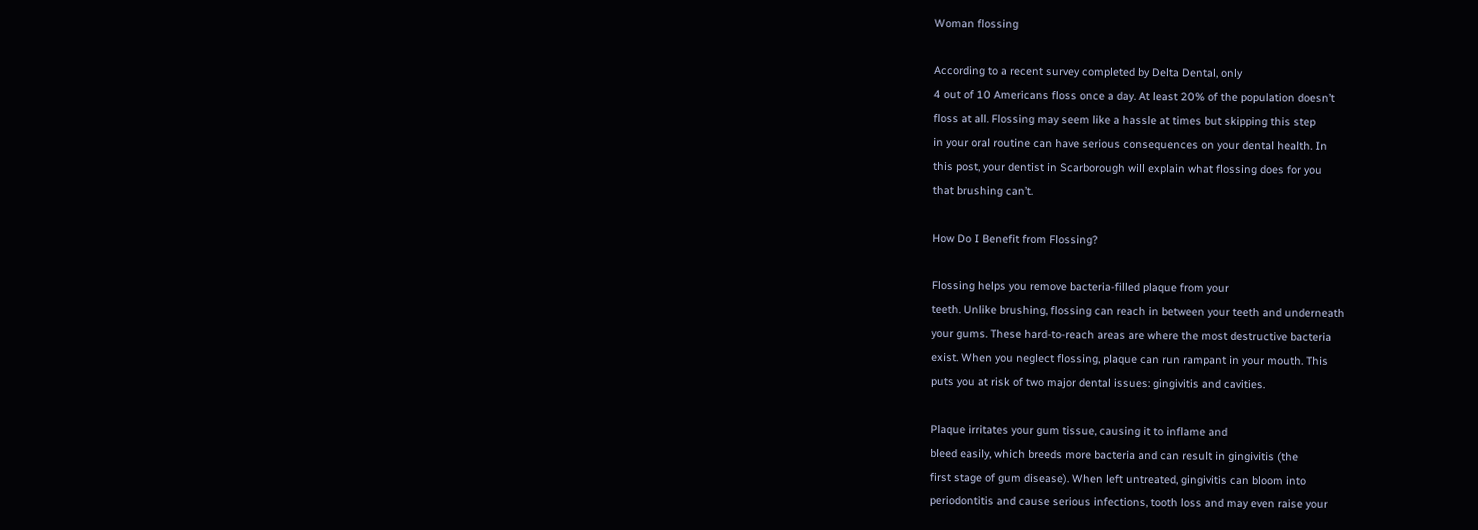Woman flossing

According to a recent survey completed by Delta Dental, only
4 out of 10 Americans floss once a day. At least 20% of the population doesn’t
floss at all. Flossing may seem like a hassle at times but skipping this step
in your oral routine can have serious consequences on your dental health. In
this post, your dentist in Scarborough will explain what flossing does for you
that brushing can’t.

How Do I Benefit from Flossing?

Flossing helps you remove bacteria-filled plaque from your
teeth. Unlike brushing, flossing can reach in between your teeth and underneath
your gums. These hard-to-reach areas are where the most destructive bacteria
exist. When you neglect flossing, plaque can run rampant in your mouth. This
puts you at risk of two major dental issues: gingivitis and cavities.

Plaque irritates your gum tissue, causing it to inflame and
bleed easily, which breeds more bacteria and can result in gingivitis (the
first stage of gum disease). When left untreated, gingivitis can bloom into
periodontitis and cause serious infections, tooth loss and may even raise your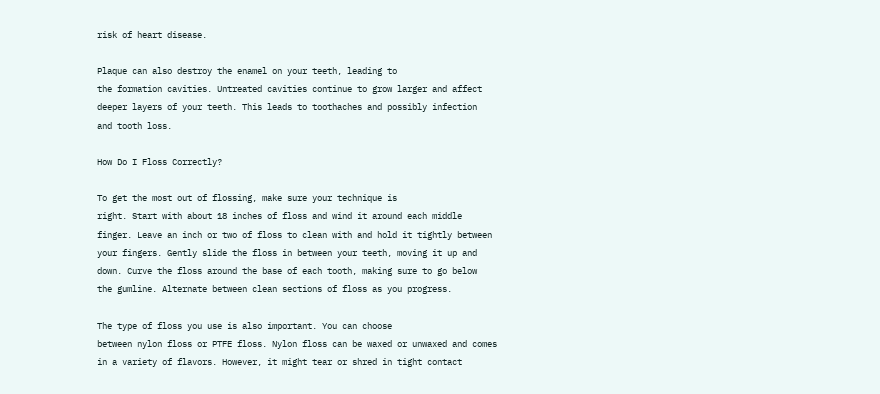risk of heart disease.

Plaque can also destroy the enamel on your teeth, leading to
the formation cavities. Untreated cavities continue to grow larger and affect
deeper layers of your teeth. This leads to toothaches and possibly infection
and tooth loss.

How Do I Floss Correctly?

To get the most out of flossing, make sure your technique is
right. Start with about 18 inches of floss and wind it around each middle
finger. Leave an inch or two of floss to clean with and hold it tightly between
your fingers. Gently slide the floss in between your teeth, moving it up and
down. Curve the floss around the base of each tooth, making sure to go below
the gumline. Alternate between clean sections of floss as you progress.

The type of floss you use is also important. You can choose
between nylon floss or PTFE floss. Nylon floss can be waxed or unwaxed and comes
in a variety of flavors. However, it might tear or shred in tight contact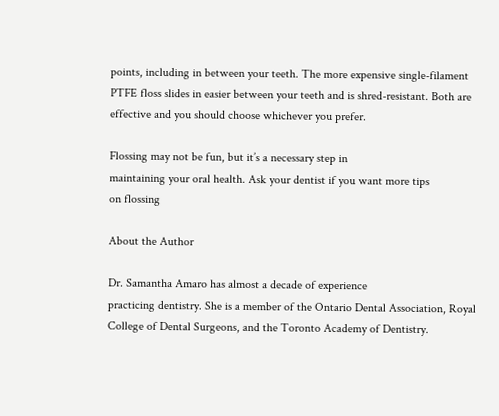points, including in between your teeth. The more expensive single-filament
PTFE floss slides in easier between your teeth and is shred-resistant. Both are
effective and you should choose whichever you prefer.

Flossing may not be fun, but it’s a necessary step in
maintaining your oral health. Ask your dentist if you want more tips
on flossing

About the Author

Dr. Samantha Amaro has almost a decade of experience
practicing dentistry. She is a member of the Ontario Dental Association, Royal
College of Dental Surgeons, and the Toronto Academy of Dentistry.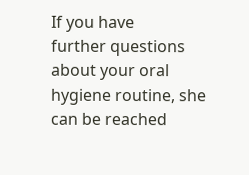If you have
further questions about your oral hygiene routine, she can be reached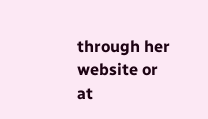through her
website or at